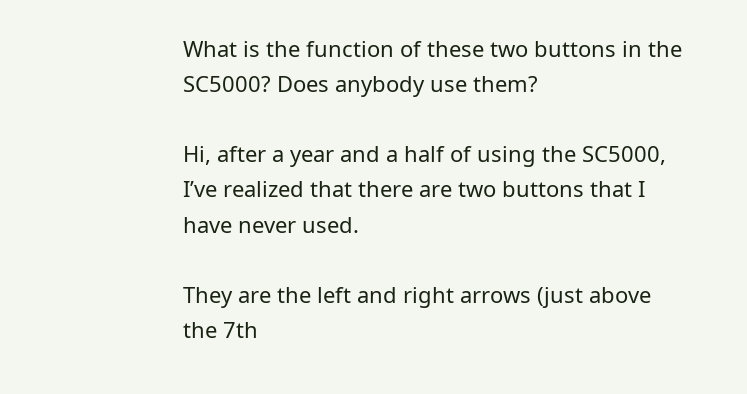What is the function of these two buttons in the SC5000? Does anybody use them?

Hi, after a year and a half of using the SC5000, I’ve realized that there are two buttons that I have never used.

They are the left and right arrows (just above the 7th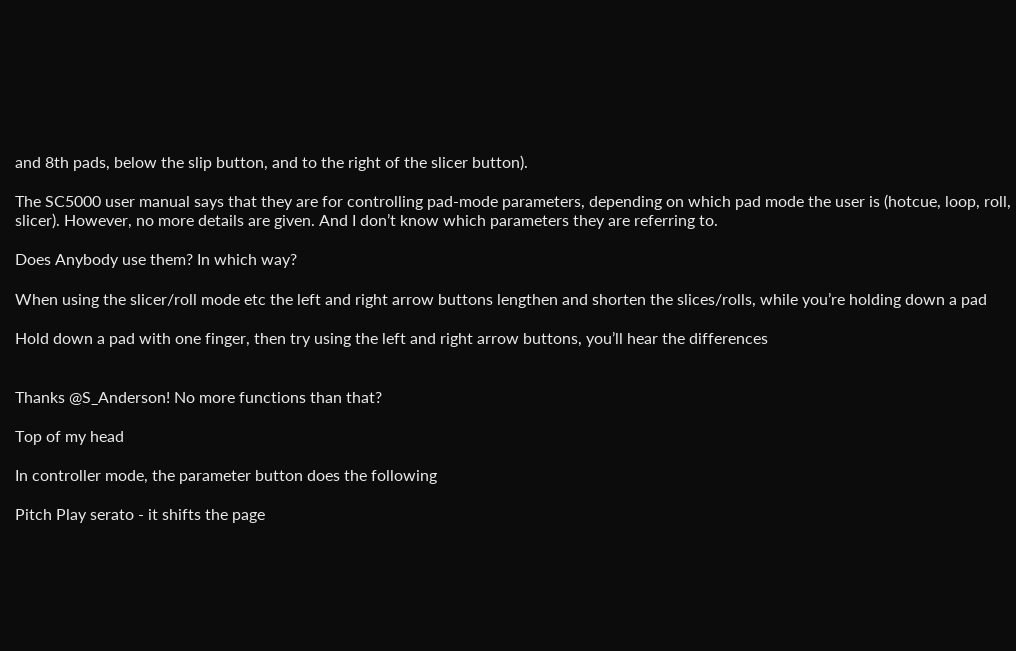and 8th pads, below the slip button, and to the right of the slicer button).

The SC5000 user manual says that they are for controlling pad-mode parameters, depending on which pad mode the user is (hotcue, loop, roll, slicer). However, no more details are given. And I don’t know which parameters they are referring to.

Does Anybody use them? In which way?

When using the slicer/roll mode etc the left and right arrow buttons lengthen and shorten the slices/rolls, while you’re holding down a pad

Hold down a pad with one finger, then try using the left and right arrow buttons, you’ll hear the differences


Thanks @S_Anderson! No more functions than that?

Top of my head

In controller mode, the parameter button does the following

Pitch Play serato - it shifts the page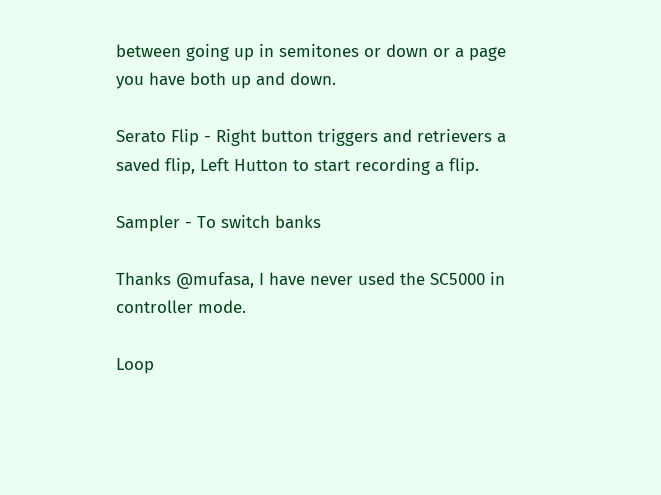between going up in semitones or down or a page you have both up and down.

Serato Flip - Right button triggers and retrievers a saved flip, Left Hutton to start recording a flip.

Sampler - To switch banks

Thanks @mufasa, I have never used the SC5000 in controller mode.

Loop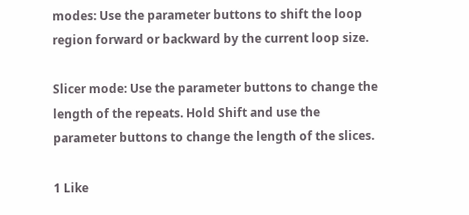modes: Use the parameter buttons to shift the loop region forward or backward by the current loop size.

Slicer mode: Use the parameter buttons to change the length of the repeats. Hold Shift and use the parameter buttons to change the length of the slices.

1 Like